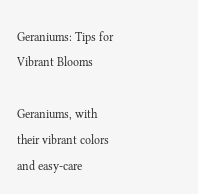Geraniums: Tips for Vibrant Blooms

Geraniums, with their vibrant colors and easy-care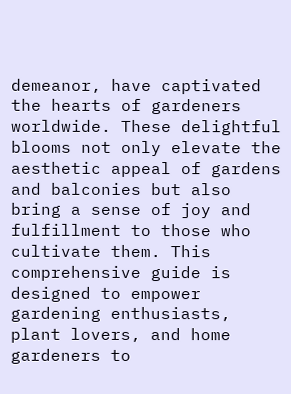demeanor, have captivated the hearts of gardeners worldwide. These delightful blooms not only elevate the aesthetic appeal of gardens and balconies but also bring a sense of joy and fulfillment to those who cultivate them. This comprehensive guide is designed to empower gardening enthusiasts, plant lovers, and home gardeners to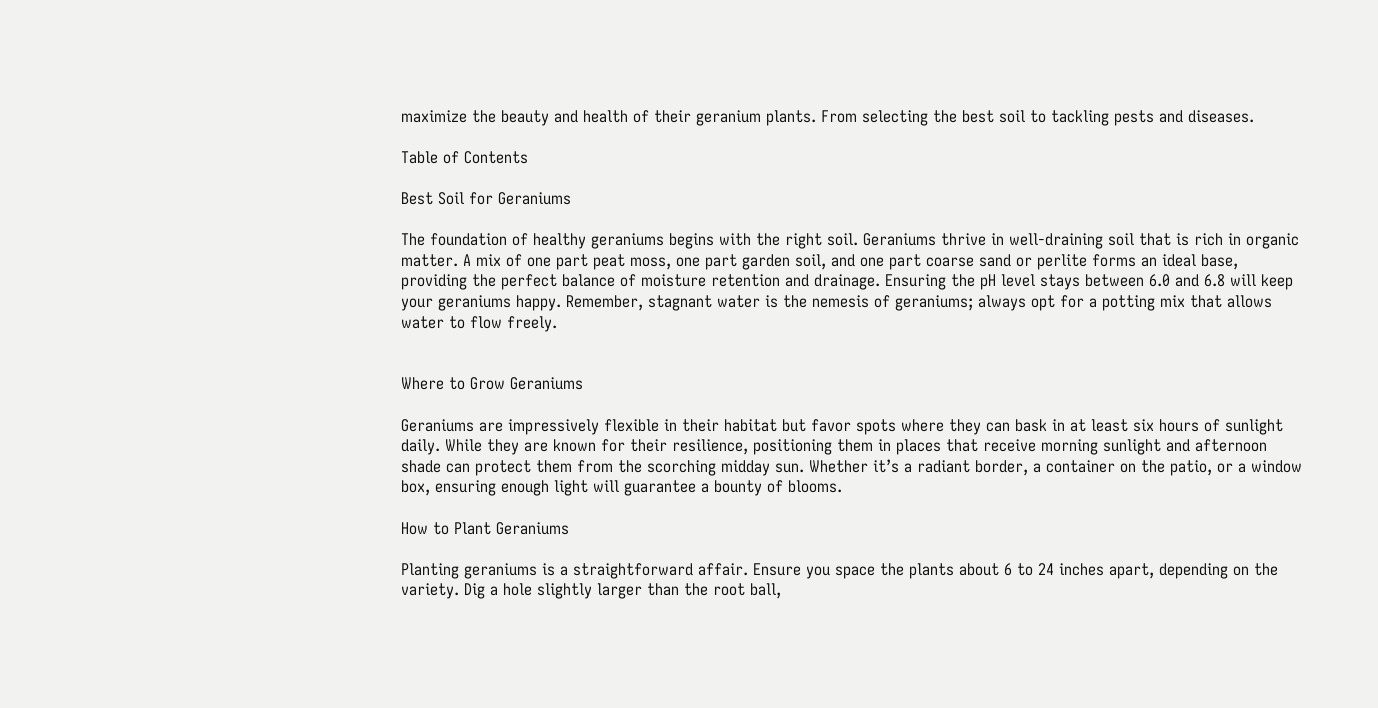maximize the beauty and health of their geranium plants. From selecting the best soil to tackling pests and diseases.

Table of Contents

Best Soil for Geraniums

The foundation of healthy geraniums begins with the right soil. Geraniums thrive in well-draining soil that is rich in organic matter. A mix of one part peat moss, one part garden soil, and one part coarse sand or perlite forms an ideal base, providing the perfect balance of moisture retention and drainage. Ensuring the pH level stays between 6.0 and 6.8 will keep your geraniums happy. Remember, stagnant water is the nemesis of geraniums; always opt for a potting mix that allows water to flow freely.


Where to Grow Geraniums

Geraniums are impressively flexible in their habitat but favor spots where they can bask in at least six hours of sunlight daily. While they are known for their resilience, positioning them in places that receive morning sunlight and afternoon shade can protect them from the scorching midday sun. Whether it’s a radiant border, a container on the patio, or a window box, ensuring enough light will guarantee a bounty of blooms.

How to Plant Geraniums

Planting geraniums is a straightforward affair. Ensure you space the plants about 6 to 24 inches apart, depending on the variety. Dig a hole slightly larger than the root ball,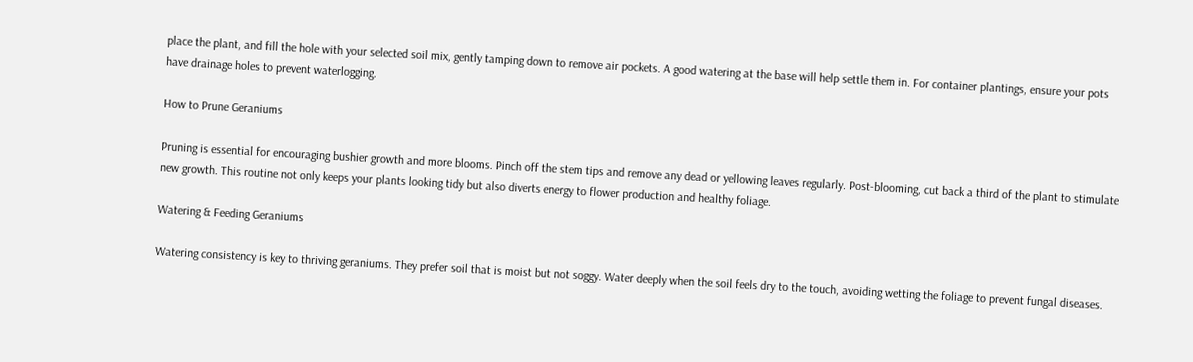place the plant, and fill the hole with your selected soil mix, gently tamping down to remove air pockets. A good watering at the base will help settle them in. For container plantings, ensure your pots have drainage holes to prevent waterlogging.

How to Prune Geraniums

Pruning is essential for encouraging bushier growth and more blooms. Pinch off the stem tips and remove any dead or yellowing leaves regularly. Post-blooming, cut back a third of the plant to stimulate new growth. This routine not only keeps your plants looking tidy but also diverts energy to flower production and healthy foliage.

Watering & Feeding Geraniums

Watering consistency is key to thriving geraniums. They prefer soil that is moist but not soggy. Water deeply when the soil feels dry to the touch, avoiding wetting the foliage to prevent fungal diseases.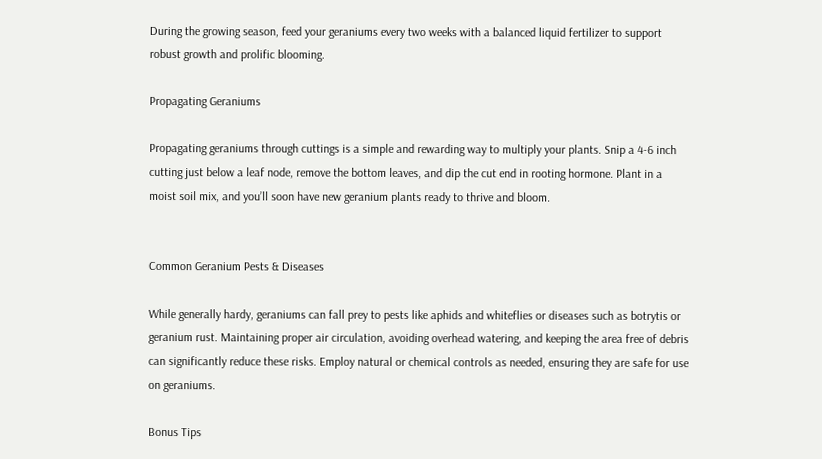During the growing season, feed your geraniums every two weeks with a balanced liquid fertilizer to support robust growth and prolific blooming.

Propagating Geraniums

Propagating geraniums through cuttings is a simple and rewarding way to multiply your plants. Snip a 4-6 inch cutting just below a leaf node, remove the bottom leaves, and dip the cut end in rooting hormone. Plant in a moist soil mix, and you’ll soon have new geranium plants ready to thrive and bloom.


Common Geranium Pests & Diseases

While generally hardy, geraniums can fall prey to pests like aphids and whiteflies or diseases such as botrytis or geranium rust. Maintaining proper air circulation, avoiding overhead watering, and keeping the area free of debris can significantly reduce these risks. Employ natural or chemical controls as needed, ensuring they are safe for use on geraniums.

Bonus Tips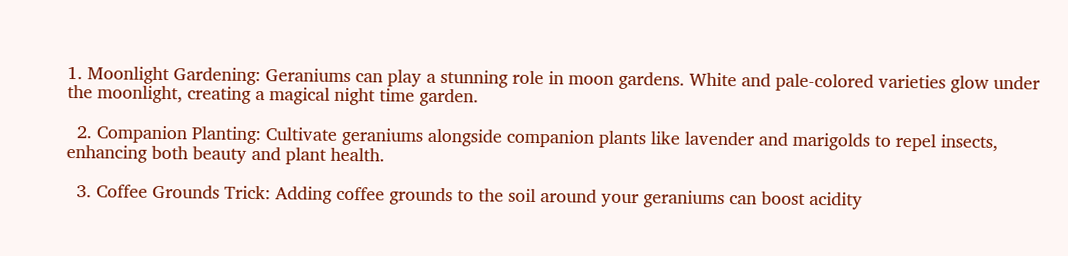1. Moonlight Gardening: Geraniums can play a stunning role in moon gardens. White and pale-colored varieties glow under the moonlight, creating a magical night time garden.

  2. Companion Planting: Cultivate geraniums alongside companion plants like lavender and marigolds to repel insects, enhancing both beauty and plant health.

  3. Coffee Grounds Trick: Adding coffee grounds to the soil around your geraniums can boost acidity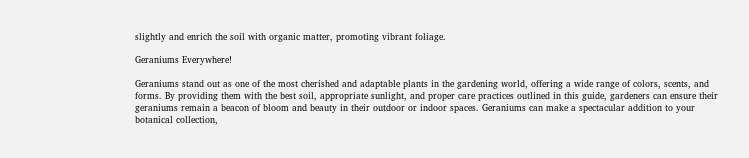slightly and enrich the soil with organic matter, promoting vibrant foliage.

Geraniums Everywhere!

Geraniums stand out as one of the most cherished and adaptable plants in the gardening world, offering a wide range of colors, scents, and forms. By providing them with the best soil, appropriate sunlight, and proper care practices outlined in this guide, gardeners can ensure their geraniums remain a beacon of bloom and beauty in their outdoor or indoor spaces. Geraniums can make a spectacular addition to your botanical collection,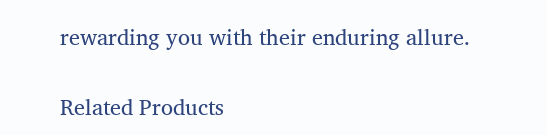rewarding you with their enduring allure.

Related Products